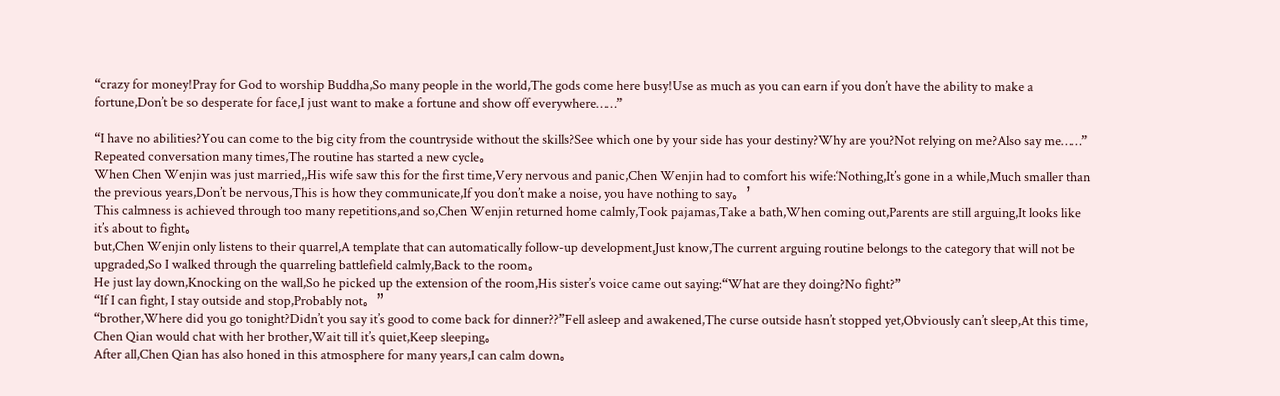“crazy for money!Pray for God to worship Buddha,So many people in the world,The gods come here busy!Use as much as you can earn if you don’t have the ability to make a fortune,Don’t be so desperate for face,I just want to make a fortune and show off everywhere……”

“I have no abilities?You can come to the big city from the countryside without the skills?See which one by your side has your destiny?Why are you?Not relying on me?Also say me……”
Repeated conversation many times,The routine has started a new cycle。
When Chen Wenjin was just married,,His wife saw this for the first time,Very nervous and panic,Chen Wenjin had to comfort his wife:‘Nothing,It’s gone in a while,Much smaller than the previous years,Don’t be nervous,This is how they communicate,If you don’t make a noise, you have nothing to say。’
This calmness is achieved through too many repetitions,and so,Chen Wenjin returned home calmly,Took pajamas,Take a bath,When coming out,Parents are still arguing,It looks like it’s about to fight。
but,Chen Wenjin only listens to their quarrel,A template that can automatically follow-up development,Just know,The current arguing routine belongs to the category that will not be upgraded,So I walked through the quarreling battlefield calmly,Back to the room。
He just lay down,Knocking on the wall,So he picked up the extension of the room,His sister’s voice came out saying:“What are they doing?No fight?”
“If I can fight, I stay outside and stop,Probably not。”
“brother,Where did you go tonight?Didn’t you say it’s good to come back for dinner??”Fell asleep and awakened,The curse outside hasn’t stopped yet,Obviously can’t sleep,At this time, Chen Qian would chat with her brother,Wait till it’s quiet,Keep sleeping。
After all,Chen Qian has also honed in this atmosphere for many years,I can calm down。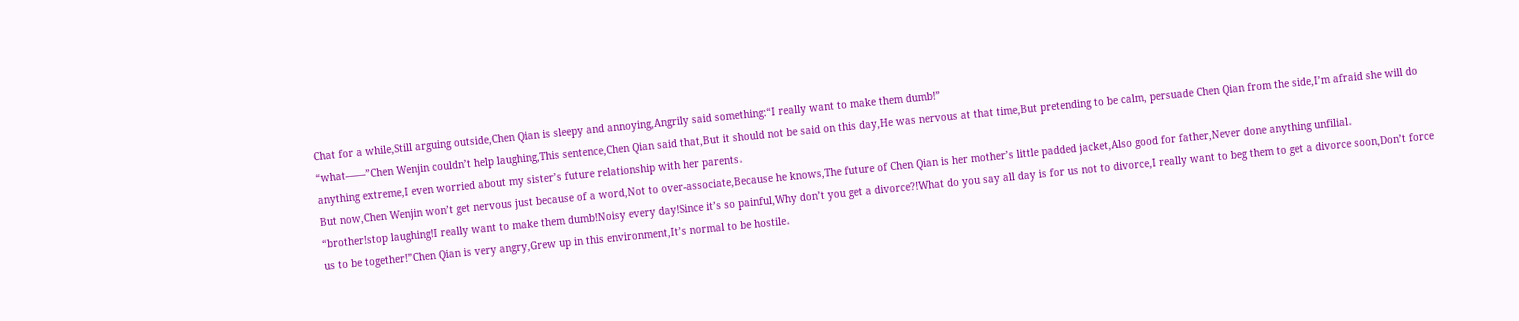Chat for a while,Still arguing outside,Chen Qian is sleepy and annoying,Angrily said something:“I really want to make them dumb!”
“what——”Chen Wenjin couldn’t help laughing,This sentence,Chen Qian said that,But it should not be said on this day,He was nervous at that time,But pretending to be calm, persuade Chen Qian from the side,I’m afraid she will do anything extreme,I even worried about my sister’s future relationship with her parents。
But now,Chen Wenjin won’t get nervous just because of a word,Not to over-associate,Because he knows,The future of Chen Qian is her mother’s little padded jacket,Also good for father,Never done anything unfilial。
“brother!stop laughing!I really want to make them dumb!Noisy every day!Since it’s so painful,Why don’t you get a divorce?!What do you say all day is for us not to divorce,I really want to beg them to get a divorce soon,Don’t force us to be together!”Chen Qian is very angry,Grew up in this environment,It’s normal to be hostile。